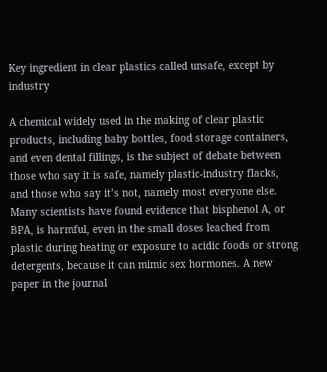Key ingredient in clear plastics called unsafe, except by industry

A chemical widely used in the making of clear plastic products, including baby bottles, food storage containers, and even dental fillings, is the subject of debate between those who say it is safe, namely plastic-industry flacks, and those who say it’s not, namely most everyone else. Many scientists have found evidence that bisphenol A, or BPA, is harmful, even in the small doses leached from plastic during heating or exposure to acidic foods or strong detergents, because it can mimic sex hormones. A new paper in the journal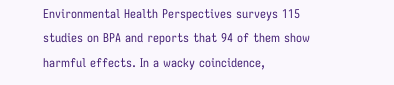Environmental Health Perspectives surveys 115 studies on BPA and reports that 94 of them show harmful effects. In a wacky coincidence,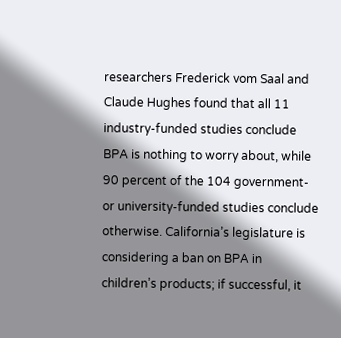researchers Frederick vom Saal and Claude Hughes found that all 11 industry-funded studies conclude BPA is nothing to worry about, while 90 percent of the 104 government- or university-funded studies conclude otherwise. California’s legislature is considering a ban on BPA in children’s products; if successful, it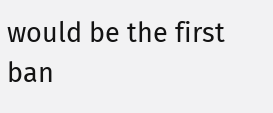would be the first ban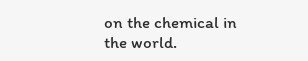on the chemical in the world.